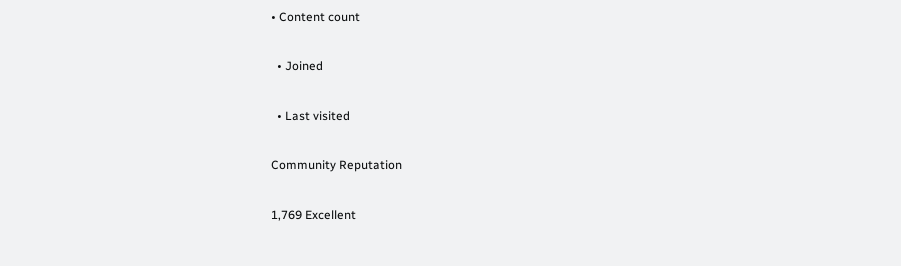• Content count

  • Joined

  • Last visited

Community Reputation

1,769 Excellent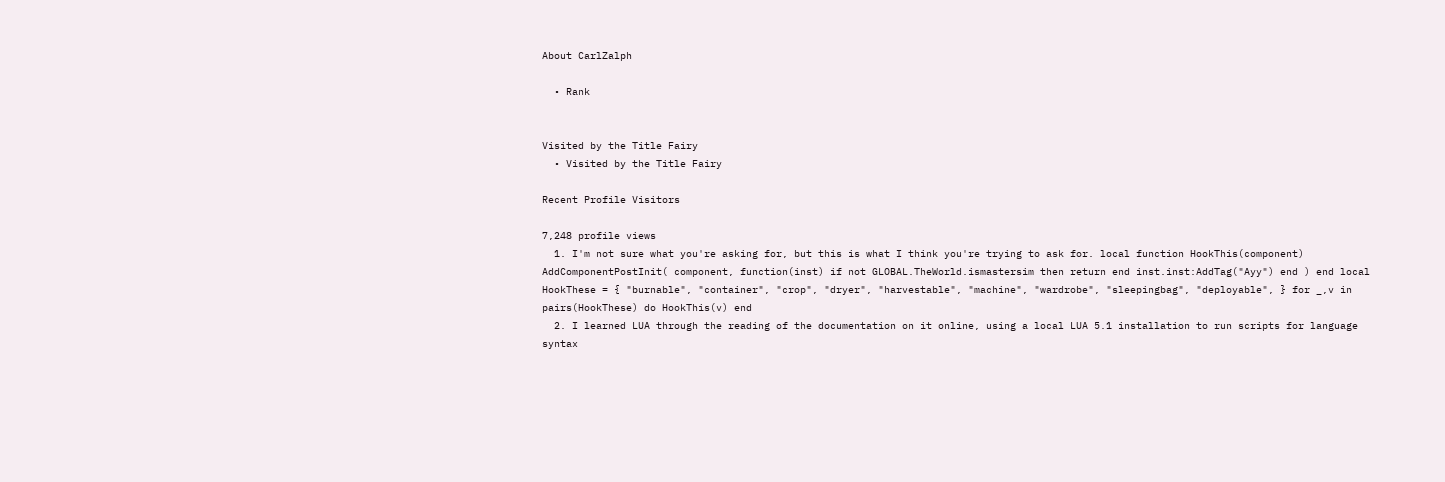About CarlZalph

  • Rank


Visited by the Title Fairy
  • Visited by the Title Fairy

Recent Profile Visitors

7,248 profile views
  1. I'm not sure what you're asking for, but this is what I think you're trying to ask for. local function HookThis(component) AddComponentPostInit( component, function(inst) if not GLOBAL.TheWorld.ismastersim then return end inst.inst:AddTag("Ayy") end ) end local HookThese = { "burnable", "container", "crop", "dryer", "harvestable", "machine", "wardrobe", "sleepingbag", "deployable", } for _,v in pairs(HookThese) do HookThis(v) end
  2. I learned LUA through the reading of the documentation on it online, using a local LUA 5.1 installation to run scripts for language syntax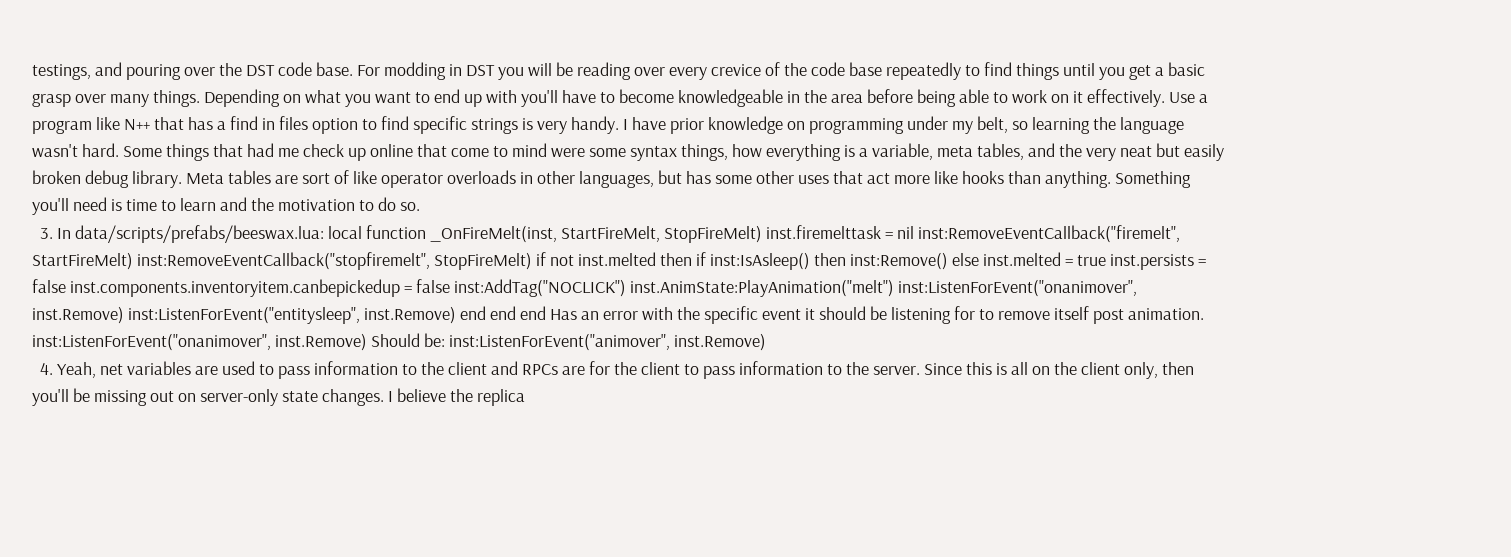testings, and pouring over the DST code base. For modding in DST you will be reading over every crevice of the code base repeatedly to find things until you get a basic grasp over many things. Depending on what you want to end up with you'll have to become knowledgeable in the area before being able to work on it effectively. Use a program like N++ that has a find in files option to find specific strings is very handy. I have prior knowledge on programming under my belt, so learning the language wasn't hard. Some things that had me check up online that come to mind were some syntax things, how everything is a variable, meta tables, and the very neat but easily broken debug library. Meta tables are sort of like operator overloads in other languages, but has some other uses that act more like hooks than anything. Something you'll need is time to learn and the motivation to do so.
  3. In data/scripts/prefabs/beeswax.lua: local function _OnFireMelt(inst, StartFireMelt, StopFireMelt) inst.firemelttask = nil inst:RemoveEventCallback("firemelt", StartFireMelt) inst:RemoveEventCallback("stopfiremelt", StopFireMelt) if not inst.melted then if inst:IsAsleep() then inst:Remove() else inst.melted = true inst.persists = false inst.components.inventoryitem.canbepickedup = false inst:AddTag("NOCLICK") inst.AnimState:PlayAnimation("melt") inst:ListenForEvent("onanimover", inst.Remove) inst:ListenForEvent("entitysleep", inst.Remove) end end end Has an error with the specific event it should be listening for to remove itself post animation. inst:ListenForEvent("onanimover", inst.Remove) Should be: inst:ListenForEvent("animover", inst.Remove)
  4. Yeah, net variables are used to pass information to the client and RPCs are for the client to pass information to the server. Since this is all on the client only, then you'll be missing out on server-only state changes. I believe the replica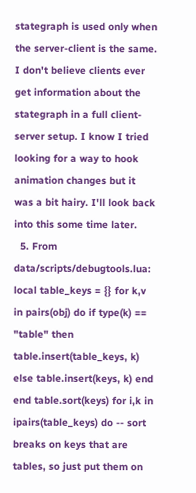stategraph is used only when the server-client is the same. I don't believe clients ever get information about the stategraph in a full client-server setup. I know I tried looking for a way to hook animation changes but it was a bit hairy. I'll look back into this some time later.
  5. From data/scripts/debugtools.lua: local table_keys = {} for k,v in pairs(obj) do if type(k) == "table" then table.insert(table_keys, k) else table.insert(keys, k) end end table.sort(keys) for i,k in ipairs(table_keys) do -- sort breaks on keys that are tables, so just put them on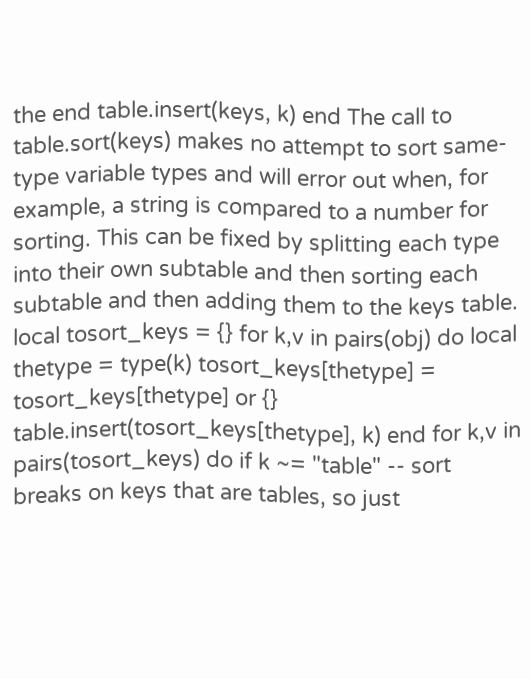the end table.insert(keys, k) end The call to table.sort(keys) makes no attempt to sort same-type variable types and will error out when, for example, a string is compared to a number for sorting. This can be fixed by splitting each type into their own subtable and then sorting each subtable and then adding them to the keys table. local tosort_keys = {} for k,v in pairs(obj) do local thetype = type(k) tosort_keys[thetype] = tosort_keys[thetype] or {} table.insert(tosort_keys[thetype], k) end for k,v in pairs(tosort_keys) do if k ~= "table" -- sort breaks on keys that are tables, so just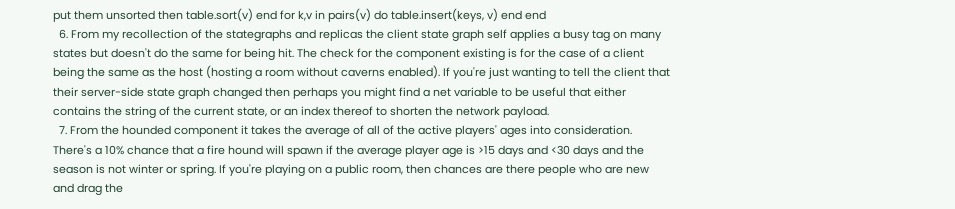put them unsorted then table.sort(v) end for k,v in pairs(v) do table.insert(keys, v) end end
  6. From my recollection of the stategraphs and replicas the client state graph self applies a busy tag on many states but doesn't do the same for being hit. The check for the component existing is for the case of a client being the same as the host (hosting a room without caverns enabled). If you're just wanting to tell the client that their server-side state graph changed then perhaps you might find a net variable to be useful that either contains the string of the current state, or an index thereof to shorten the network payload.
  7. From the hounded component it takes the average of all of the active players' ages into consideration. There's a 10% chance that a fire hound will spawn if the average player age is >15 days and <30 days and the season is not winter or spring. If you're playing on a public room, then chances are there people who are new and drag the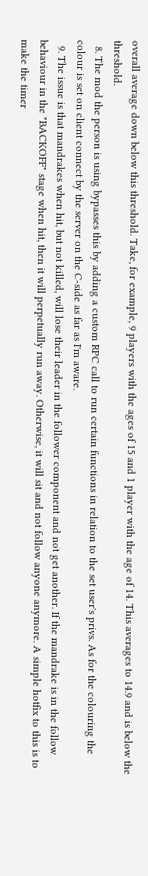overall average down below this threshold. Take, for example, 9 players with the ages of 15 and 1 player with the age of 14. This averages to 14.9 and is below the threshold.
  8. The mod the person is using bypasses this by adding a custom RPC call to run certain functions in relation to the set user's privs. As for the colouring the colour is set on client connect by the server on the C-side as far as I'm aware.
  9. The issue is that mandrakes when hit, but not killed, will lose their leader in the follower component and not get another. If the mandrake is in the follow behaviour in the "BACKOFF" stage when hit, then it will perpetually run away. Otherwise, it will sit and not follow anyone anymore. A simple hotfix to this is to make the timer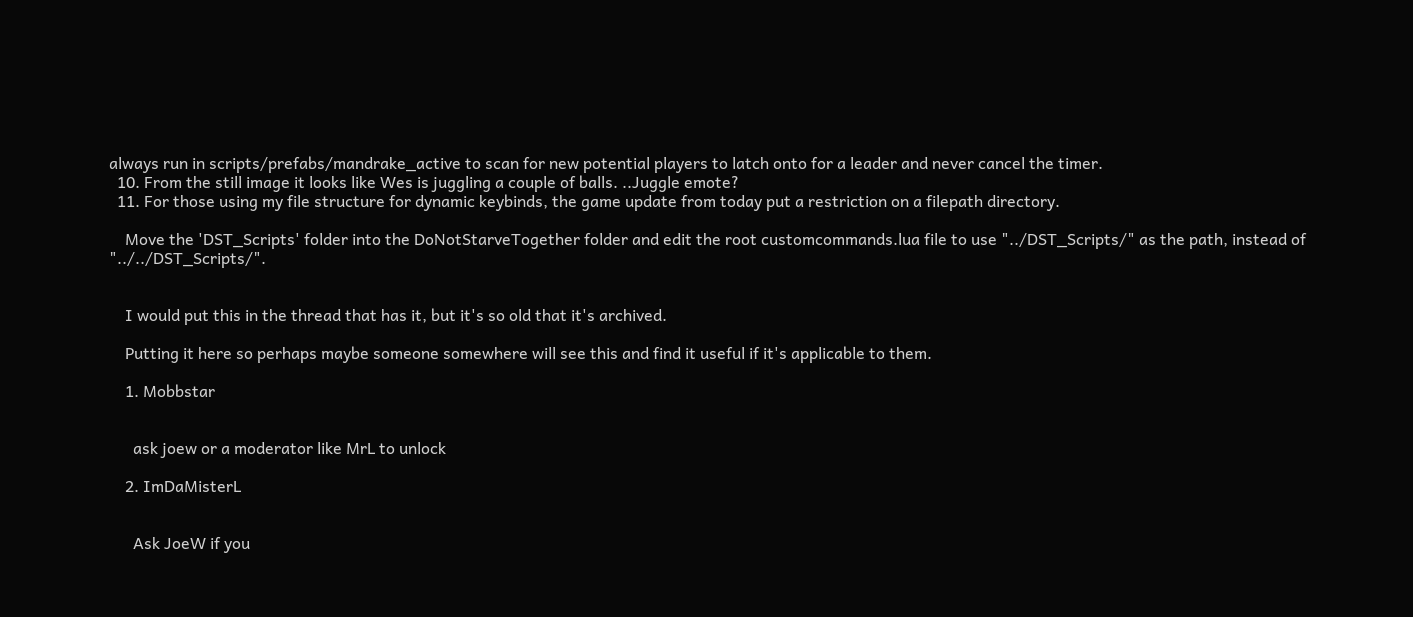always run in scripts/prefabs/mandrake_active to scan for new potential players to latch onto for a leader and never cancel the timer.
  10. From the still image it looks like Wes is juggling a couple of balls. ..Juggle emote?
  11. For those using my file structure for dynamic keybinds, the game update from today put a restriction on a filepath directory.

    Move the 'DST_Scripts' folder into the DoNotStarveTogether folder and edit the root customcommands.lua file to use "../DST_Scripts/" as the path, instead of "../../DST_Scripts/".


    I would put this in the thread that has it, but it's so old that it's archived.

    Putting it here so perhaps maybe someone somewhere will see this and find it useful if it's applicable to them.

    1. Mobbstar


      ask joew or a moderator like MrL to unlock

    2. ImDaMisterL


      Ask JoeW if you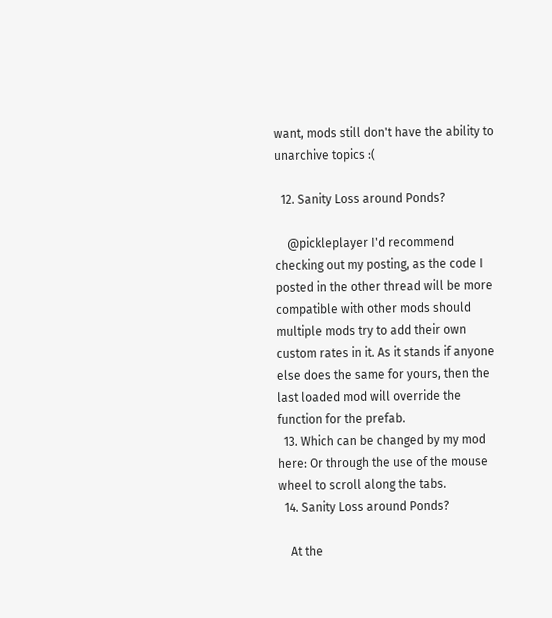want, mods still don't have the ability to unarchive topics :(

  12. Sanity Loss around Ponds?

    @pickleplayer I'd recommend checking out my posting, as the code I posted in the other thread will be more compatible with other mods should multiple mods try to add their own custom rates in it. As it stands if anyone else does the same for yours, then the last loaded mod will override the function for the prefab.
  13. Which can be changed by my mod here: Or through the use of the mouse wheel to scroll along the tabs.
  14. Sanity Loss around Ponds?

    At the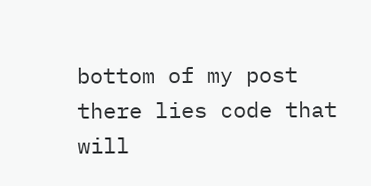bottom of my post there lies code that will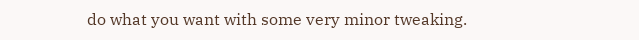do what you want with some very minor tweaking.